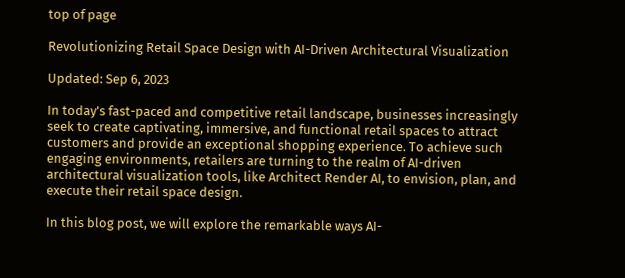top of page

Revolutionizing Retail Space Design with AI-Driven Architectural Visualization

Updated: Sep 6, 2023

In today's fast-paced and competitive retail landscape, businesses increasingly seek to create captivating, immersive, and functional retail spaces to attract customers and provide an exceptional shopping experience. To achieve such engaging environments, retailers are turning to the realm of AI-driven architectural visualization tools, like Architect Render AI, to envision, plan, and execute their retail space design.

In this blog post, we will explore the remarkable ways AI-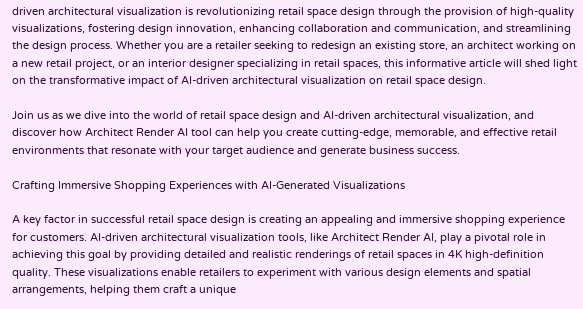driven architectural visualization is revolutionizing retail space design through the provision of high-quality visualizations, fostering design innovation, enhancing collaboration and communication, and streamlining the design process. Whether you are a retailer seeking to redesign an existing store, an architect working on a new retail project, or an interior designer specializing in retail spaces, this informative article will shed light on the transformative impact of AI-driven architectural visualization on retail space design.

Join us as we dive into the world of retail space design and AI-driven architectural visualization, and discover how Architect Render AI tool can help you create cutting-edge, memorable, and effective retail environments that resonate with your target audience and generate business success.

Crafting Immersive Shopping Experiences with AI-Generated Visualizations

A key factor in successful retail space design is creating an appealing and immersive shopping experience for customers. AI-driven architectural visualization tools, like Architect Render AI, play a pivotal role in achieving this goal by providing detailed and realistic renderings of retail spaces in 4K high-definition quality. These visualizations enable retailers to experiment with various design elements and spatial arrangements, helping them craft a unique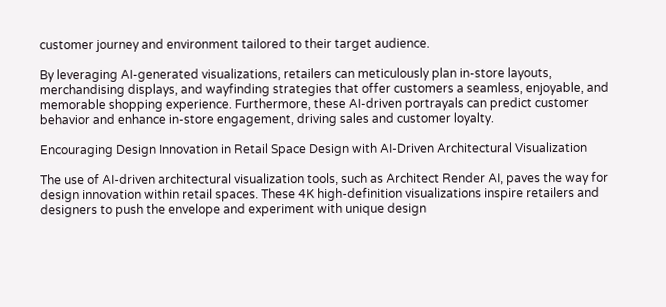customer journey and environment tailored to their target audience.

By leveraging AI-generated visualizations, retailers can meticulously plan in-store layouts, merchandising displays, and wayfinding strategies that offer customers a seamless, enjoyable, and memorable shopping experience. Furthermore, these AI-driven portrayals can predict customer behavior and enhance in-store engagement, driving sales and customer loyalty.

Encouraging Design Innovation in Retail Space Design with AI-Driven Architectural Visualization

The use of AI-driven architectural visualization tools, such as Architect Render AI, paves the way for design innovation within retail spaces. These 4K high-definition visualizations inspire retailers and designers to push the envelope and experiment with unique design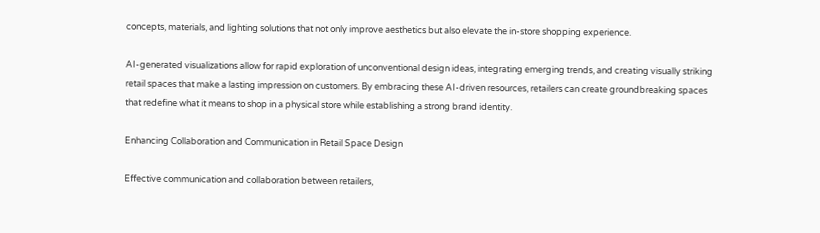concepts, materials, and lighting solutions that not only improve aesthetics but also elevate the in-store shopping experience.

AI-generated visualizations allow for rapid exploration of unconventional design ideas, integrating emerging trends, and creating visually striking retail spaces that make a lasting impression on customers. By embracing these AI-driven resources, retailers can create groundbreaking spaces that redefine what it means to shop in a physical store while establishing a strong brand identity.

Enhancing Collaboration and Communication in Retail Space Design

Effective communication and collaboration between retailers,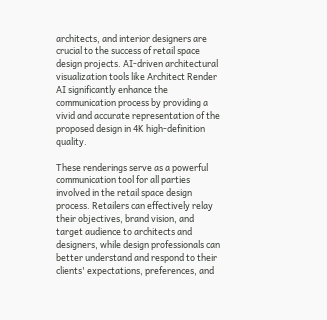architects, and interior designers are crucial to the success of retail space design projects. AI-driven architectural visualization tools like Architect Render AI significantly enhance the communication process by providing a vivid and accurate representation of the proposed design in 4K high-definition quality.

These renderings serve as a powerful communication tool for all parties involved in the retail space design process. Retailers can effectively relay their objectives, brand vision, and target audience to architects and designers, while design professionals can better understand and respond to their clients' expectations, preferences, and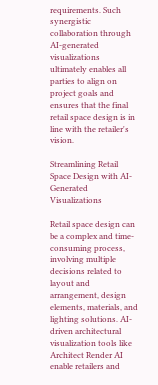requirements. Such synergistic collaboration through AI-generated visualizations ultimately enables all parties to align on project goals and ensures that the final retail space design is in line with the retailer's vision.

Streamlining Retail Space Design with AI-Generated Visualizations

Retail space design can be a complex and time-consuming process, involving multiple decisions related to layout and arrangement, design elements, materials, and lighting solutions. AI-driven architectural visualization tools like Architect Render AI enable retailers and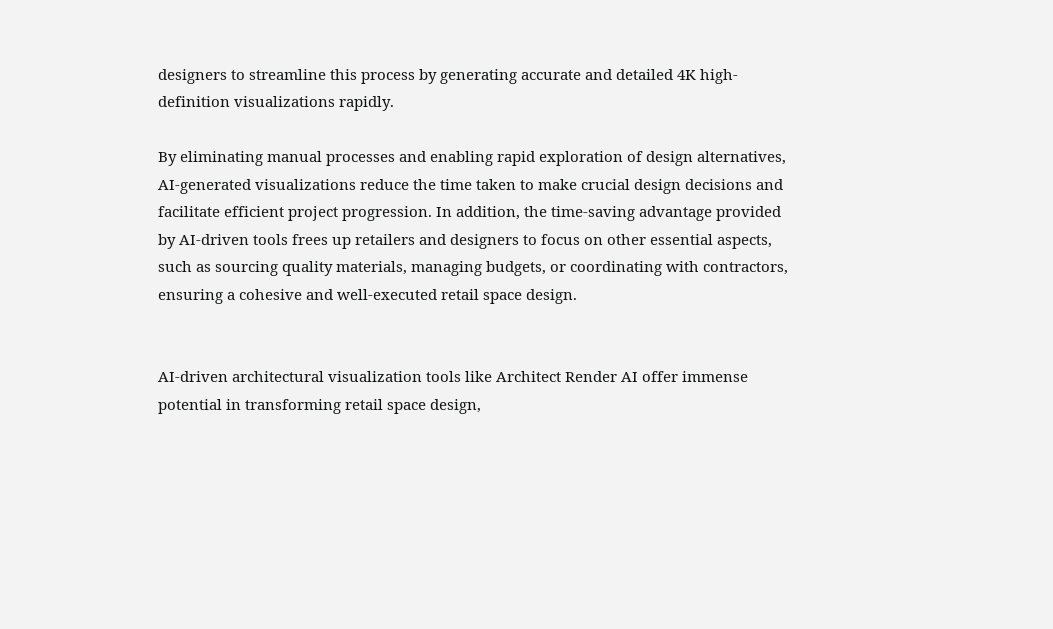designers to streamline this process by generating accurate and detailed 4K high-definition visualizations rapidly.

By eliminating manual processes and enabling rapid exploration of design alternatives, AI-generated visualizations reduce the time taken to make crucial design decisions and facilitate efficient project progression. In addition, the time-saving advantage provided by AI-driven tools frees up retailers and designers to focus on other essential aspects, such as sourcing quality materials, managing budgets, or coordinating with contractors, ensuring a cohesive and well-executed retail space design.


AI-driven architectural visualization tools like Architect Render AI offer immense potential in transforming retail space design,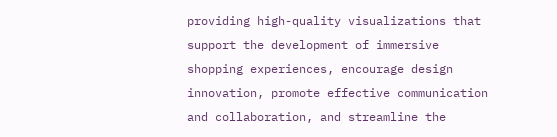providing high-quality visualizations that support the development of immersive shopping experiences, encourage design innovation, promote effective communication and collaboration, and streamline the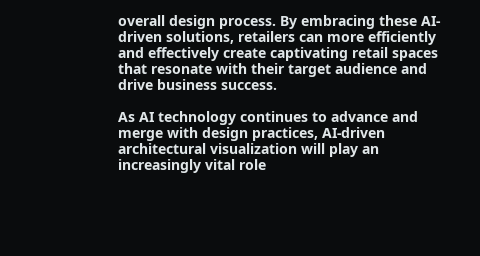overall design process. By embracing these AI-driven solutions, retailers can more efficiently and effectively create captivating retail spaces that resonate with their target audience and drive business success.

As AI technology continues to advance and merge with design practices, AI-driven architectural visualization will play an increasingly vital role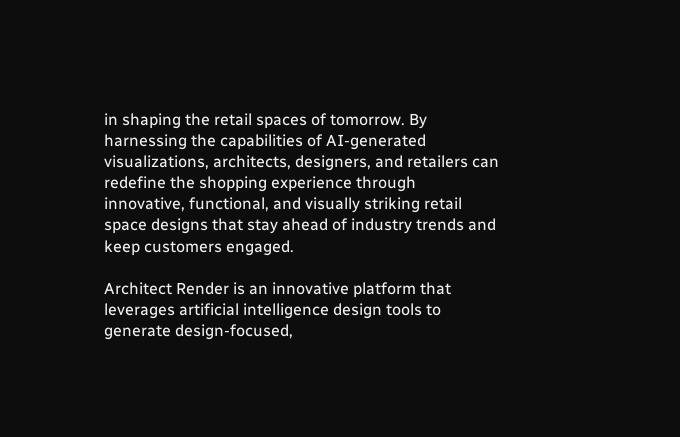in shaping the retail spaces of tomorrow. By harnessing the capabilities of AI-generated visualizations, architects, designers, and retailers can redefine the shopping experience through innovative, functional, and visually striking retail space designs that stay ahead of industry trends and keep customers engaged.

Architect Render is an innovative platform that leverages artificial intelligence design tools to generate design-focused,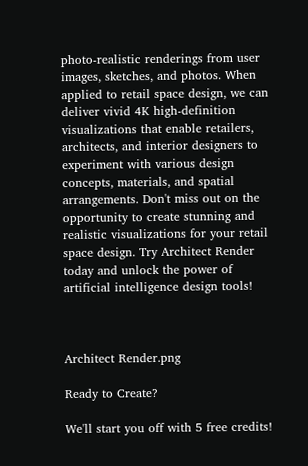photo-realistic renderings from user images, sketches, and photos. When applied to retail space design, we can deliver vivid 4K high-definition visualizations that enable retailers, architects, and interior designers to experiment with various design concepts, materials, and spatial arrangements. Don't miss out on the opportunity to create stunning and realistic visualizations for your retail space design. Try Architect Render today and unlock the power of artificial intelligence design tools!



Architect Render.png

Ready to Create?

We'll start you off with 5 free credits!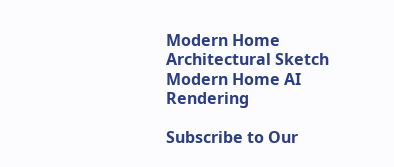Modern Home Architectural Sketch
Modern Home AI Rendering

Subscribe to Our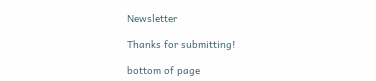Newsletter

Thanks for submitting!

bottom of page